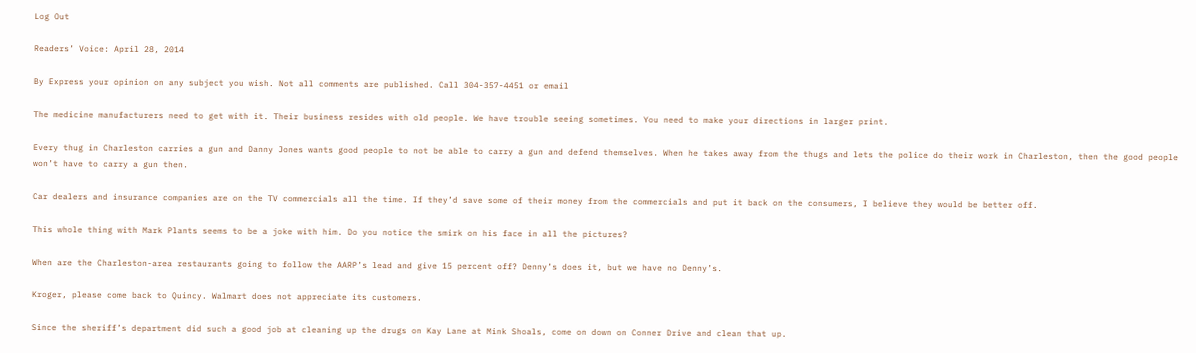Log Out

Readers’ Voice: April 28, 2014

By Express your opinion on any subject you wish. Not all comments are published. Call 304-357-4451 or email

The medicine manufacturers need to get with it. Their business resides with old people. We have trouble seeing sometimes. You need to make your directions in larger print.

Every thug in Charleston carries a gun and Danny Jones wants good people to not be able to carry a gun and defend themselves. When he takes away from the thugs and lets the police do their work in Charleston, then the good people won’t have to carry a gun then.

Car dealers and insurance companies are on the TV commercials all the time. If they’d save some of their money from the commercials and put it back on the consumers, I believe they would be better off.

This whole thing with Mark Plants seems to be a joke with him. Do you notice the smirk on his face in all the pictures?

When are the Charleston-area restaurants going to follow the AARP’s lead and give 15 percent off? Denny’s does it, but we have no Denny’s.

Kroger, please come back to Quincy. Walmart does not appreciate its customers.

Since the sheriff’s department did such a good job at cleaning up the drugs on Kay Lane at Mink Shoals, come on down on Conner Drive and clean that up.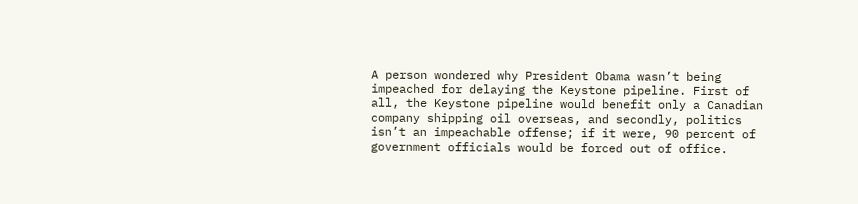A person wondered why President Obama wasn’t being impeached for delaying the Keystone pipeline. First of all, the Keystone pipeline would benefit only a Canadian company shipping oil overseas, and secondly, politics isn’t an impeachable offense; if it were, 90 percent of government officials would be forced out of office.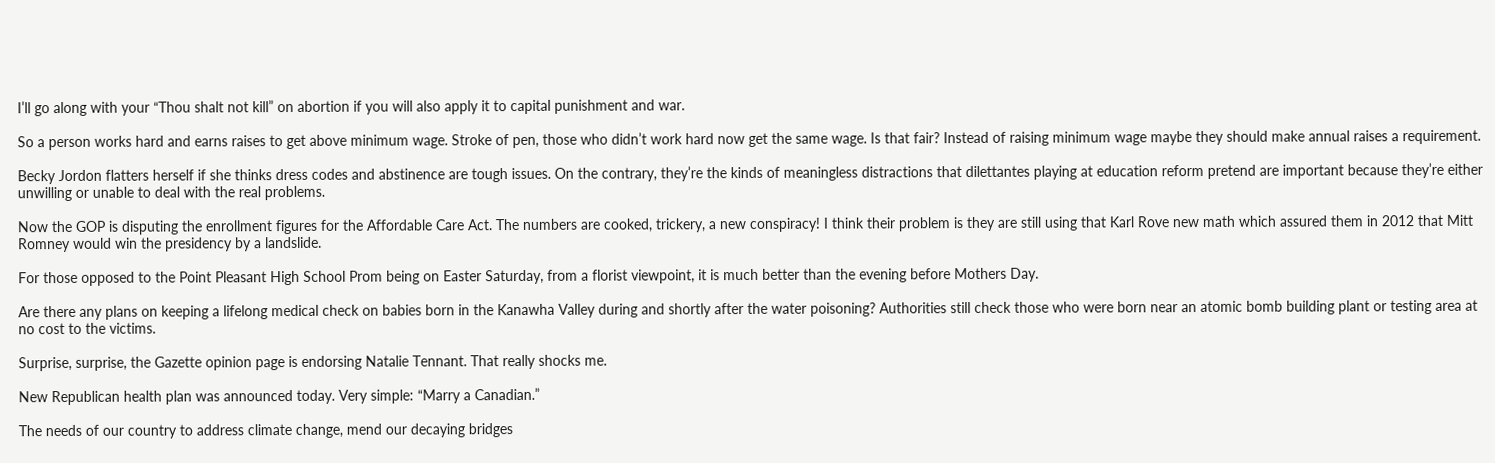I’ll go along with your “Thou shalt not kill” on abortion if you will also apply it to capital punishment and war.

So a person works hard and earns raises to get above minimum wage. Stroke of pen, those who didn’t work hard now get the same wage. Is that fair? Instead of raising minimum wage maybe they should make annual raises a requirement.

Becky Jordon flatters herself if she thinks dress codes and abstinence are tough issues. On the contrary, they’re the kinds of meaningless distractions that dilettantes playing at education reform pretend are important because they’re either unwilling or unable to deal with the real problems.

Now the GOP is disputing the enrollment figures for the Affordable Care Act. The numbers are cooked, trickery, a new conspiracy! I think their problem is they are still using that Karl Rove new math which assured them in 2012 that Mitt Romney would win the presidency by a landslide.

For those opposed to the Point Pleasant High School Prom being on Easter Saturday, from a florist viewpoint, it is much better than the evening before Mothers Day.

Are there any plans on keeping a lifelong medical check on babies born in the Kanawha Valley during and shortly after the water poisoning? Authorities still check those who were born near an atomic bomb building plant or testing area at no cost to the victims.

Surprise, surprise, the Gazette opinion page is endorsing Natalie Tennant. That really shocks me.

New Republican health plan was announced today. Very simple: “Marry a Canadian.”

The needs of our country to address climate change, mend our decaying bridges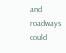and roadways could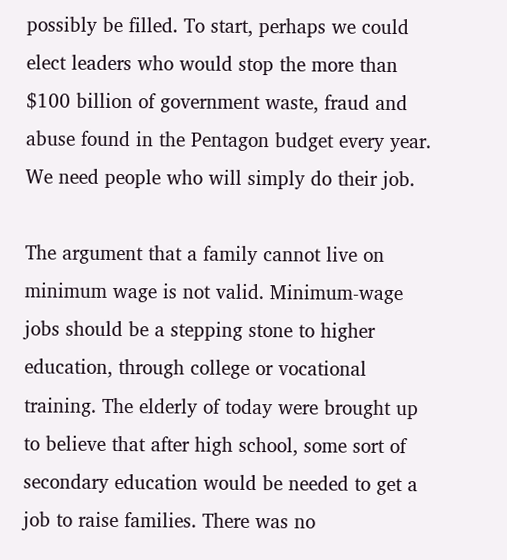possibly be filled. To start, perhaps we could elect leaders who would stop the more than $100 billion of government waste, fraud and abuse found in the Pentagon budget every year. We need people who will simply do their job.

The argument that a family cannot live on minimum wage is not valid. Minimum-wage jobs should be a stepping stone to higher education, through college or vocational training. The elderly of today were brought up to believe that after high school, some sort of secondary education would be needed to get a job to raise families. There was no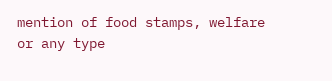mention of food stamps, welfare or any type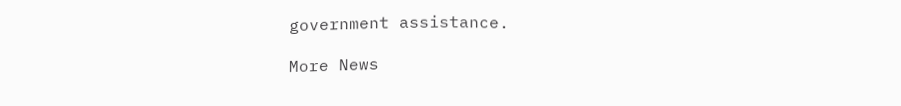government assistance.

More News